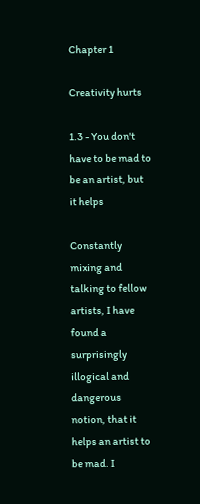Chapter 1

Creativity hurts

1.3 - You don't have to be mad to be an artist, but it helps

Constantly mixing and talking to fellow artists, I have found a surprisingly illogical and dangerous notion, that it helps an artist to be mad. I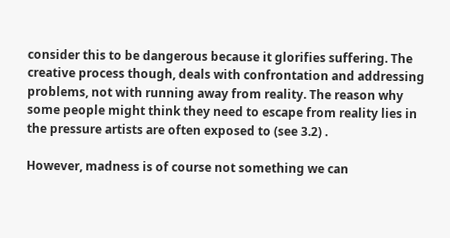consider this to be dangerous because it glorifies suffering. The creative process though, deals with confrontation and addressing problems, not with running away from reality. The reason why some people might think they need to escape from reality lies in the pressure artists are often exposed to (see 3.2) .

However, madness is of course not something we can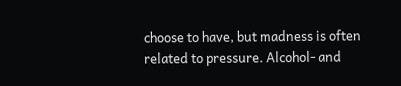choose to have, but madness is often related to pressure. Alcohol- and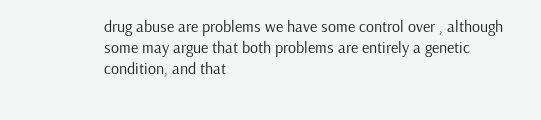drug abuse are problems we have some control over , although some may argue that both problems are entirely a genetic condition, and that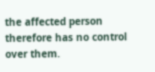the affected person therefore has no control over them.